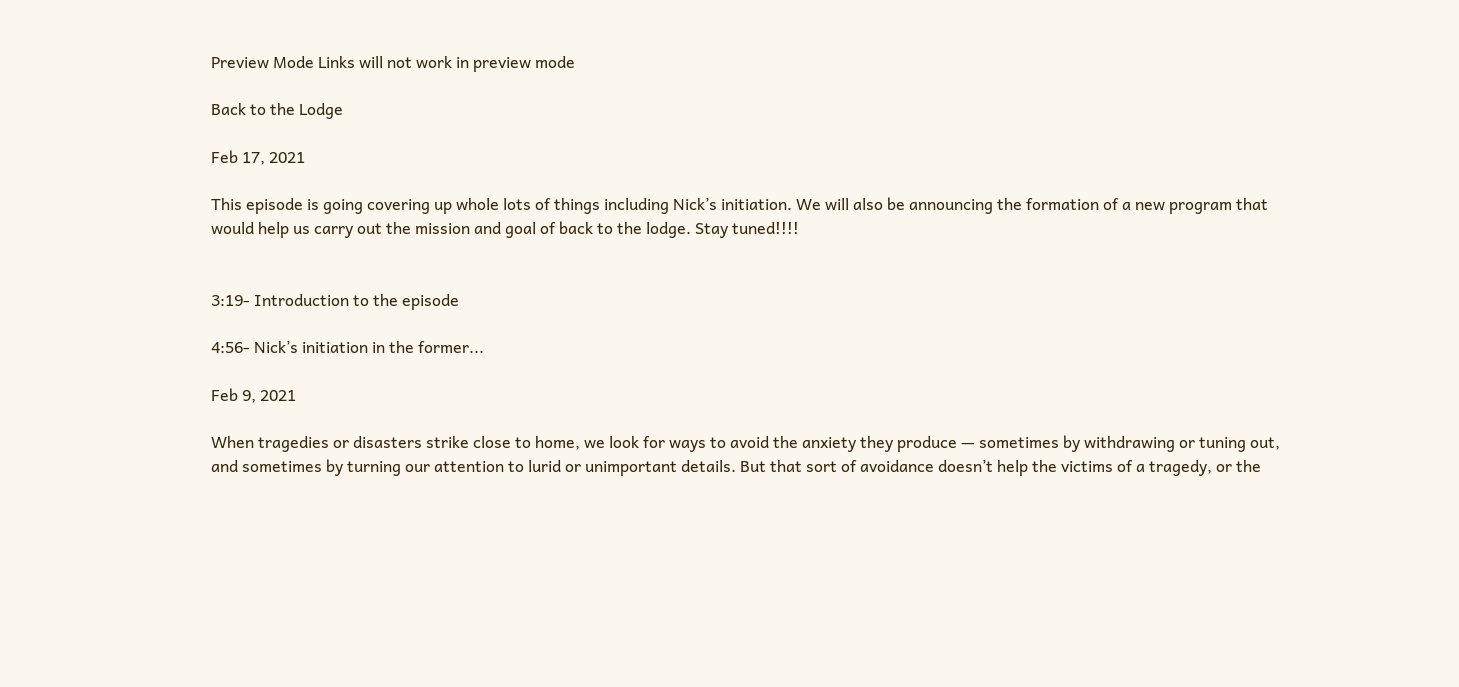Preview Mode Links will not work in preview mode

Back to the Lodge

Feb 17, 2021

This episode is going covering up whole lots of things including Nick’s initiation. We will also be announcing the formation of a new program that would help us carry out the mission and goal of back to the lodge. Stay tuned!!!!


3:19- Introduction to the episode

4:56- Nick’s initiation in the former...

Feb 9, 2021

When tragedies or disasters strike close to home, we look for ways to avoid the anxiety they produce — sometimes by withdrawing or tuning out, and sometimes by turning our attention to lurid or unimportant details. But that sort of avoidance doesn’t help the victims of a tragedy, or the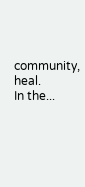community, heal.
In the...